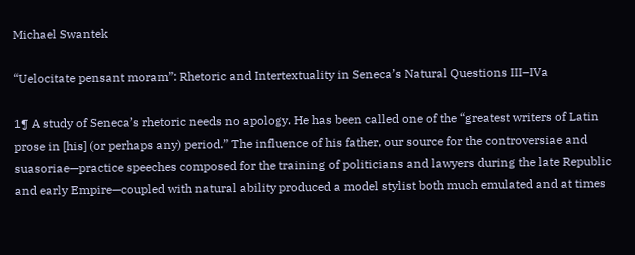Michael Swantek

“Uelocitate pensant moram”: Rhetoric and Intertextuality in Seneca’s Natural Questions III–IVa

1¶ A study of Seneca’s rhetoric needs no apology. He has been called one of the “greatest writers of Latin prose in [his] (or perhaps any) period.” The influence of his father, our source for the controversiae and suasoriae—practice speeches composed for the training of politicians and lawyers during the late Republic and early Empire—coupled with natural ability produced a model stylist both much emulated and at times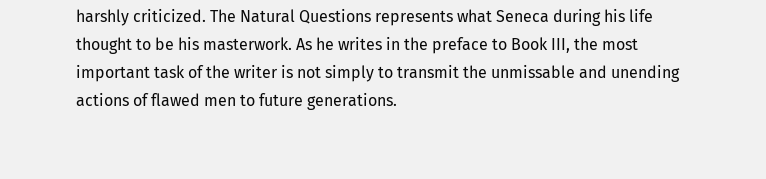harshly criticized. The Natural Questions represents what Seneca during his life thought to be his masterwork. As he writes in the preface to Book III, the most important task of the writer is not simply to transmit the unmissable and unending actions of flawed men to future generations.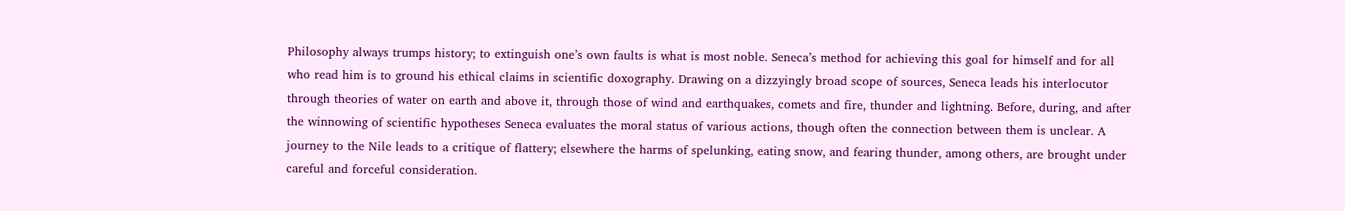Philosophy always trumps history; to extinguish one’s own faults is what is most noble. Seneca’s method for achieving this goal for himself and for all who read him is to ground his ethical claims in scientific doxography. Drawing on a dizzyingly broad scope of sources, Seneca leads his interlocutor through theories of water on earth and above it, through those of wind and earthquakes, comets and fire, thunder and lightning. Before, during, and after the winnowing of scientific hypotheses Seneca evaluates the moral status of various actions, though often the connection between them is unclear. A journey to the Nile leads to a critique of flattery; elsewhere the harms of spelunking, eating snow, and fearing thunder, among others, are brought under careful and forceful consideration.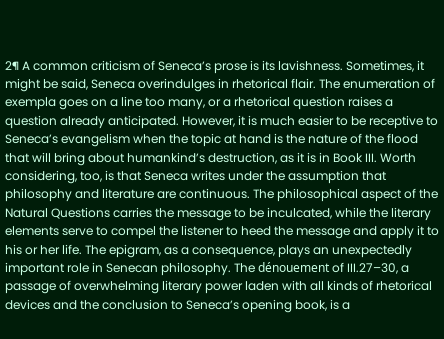2¶ A common criticism of Seneca’s prose is its lavishness. Sometimes, it might be said, Seneca overindulges in rhetorical flair. The enumeration of exempla goes on a line too many, or a rhetorical question raises a question already anticipated. However, it is much easier to be receptive to Seneca’s evangelism when the topic at hand is the nature of the flood that will bring about humankind’s destruction, as it is in Book III. Worth considering, too, is that Seneca writes under the assumption that philosophy and literature are continuous. The philosophical aspect of the Natural Questions carries the message to be inculcated, while the literary elements serve to compel the listener to heed the message and apply it to his or her life. The epigram, as a consequence, plays an unexpectedly important role in Senecan philosophy. The dénouement of III.27–30, a passage of overwhelming literary power laden with all kinds of rhetorical devices and the conclusion to Seneca’s opening book, is a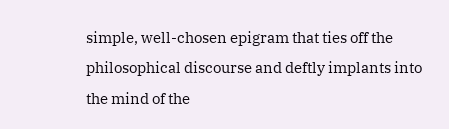simple, well-chosen epigram that ties off the philosophical discourse and deftly implants into the mind of the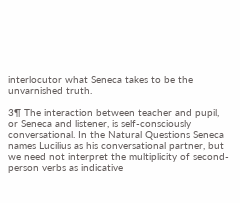interlocutor what Seneca takes to be the unvarnished truth.

3¶ The interaction between teacher and pupil, or Seneca and listener, is self-consciously conversational. In the Natural Questions Seneca names Lucilius as his conversational partner, but we need not interpret the multiplicity of second-person verbs as indicative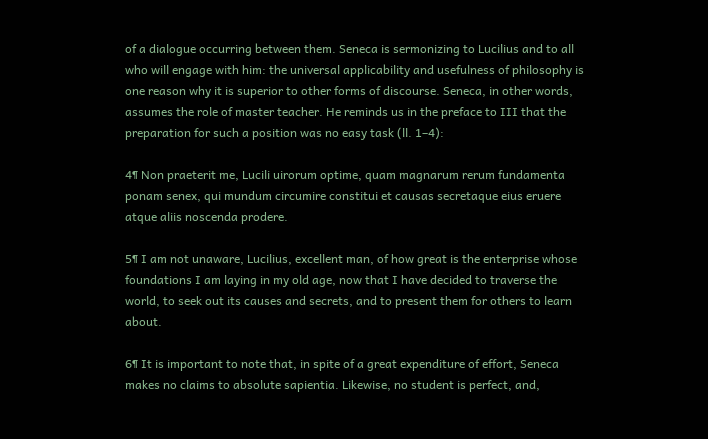of a dialogue occurring between them. Seneca is sermonizing to Lucilius and to all who will engage with him: the universal applicability and usefulness of philosophy is one reason why it is superior to other forms of discourse. Seneca, in other words, assumes the role of master teacher. He reminds us in the preface to III that the preparation for such a position was no easy task (ll. 1–4):

4¶ Non praeterit me, Lucili uirorum optime, quam magnarum rerum fundamenta ponam senex, qui mundum circumire constitui et causas secretaque eius eruere atque aliis noscenda prodere.

5¶ I am not unaware, Lucilius, excellent man, of how great is the enterprise whose foundations I am laying in my old age, now that I have decided to traverse the world, to seek out its causes and secrets, and to present them for others to learn about.

6¶ It is important to note that, in spite of a great expenditure of effort, Seneca makes no claims to absolute sapientia. Likewise, no student is perfect, and,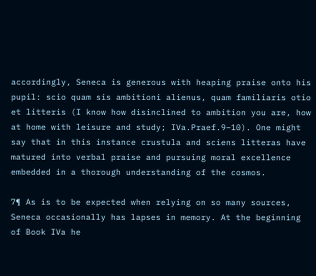accordingly, Seneca is generous with heaping praise onto his pupil: scio quam sis ambitioni alienus, quam familiaris otio et litteris (I know how disinclined to ambition you are, how at home with leisure and study; IVa.Praef.9–10). One might say that in this instance crustula and sciens litteras have matured into verbal praise and pursuing moral excellence embedded in a thorough understanding of the cosmos.

7¶ As is to be expected when relying on so many sources, Seneca occasionally has lapses in memory. At the beginning of Book IVa he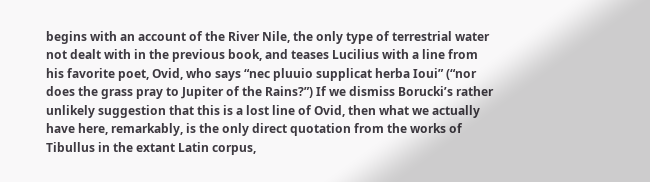begins with an account of the River Nile, the only type of terrestrial water not dealt with in the previous book, and teases Lucilius with a line from his favorite poet, Ovid, who says “nec pluuio supplicat herba Ioui” (“nor does the grass pray to Jupiter of the Rains?”) If we dismiss Borucki’s rather unlikely suggestion that this is a lost line of Ovid, then what we actually have here, remarkably, is the only direct quotation from the works of Tibullus in the extant Latin corpus,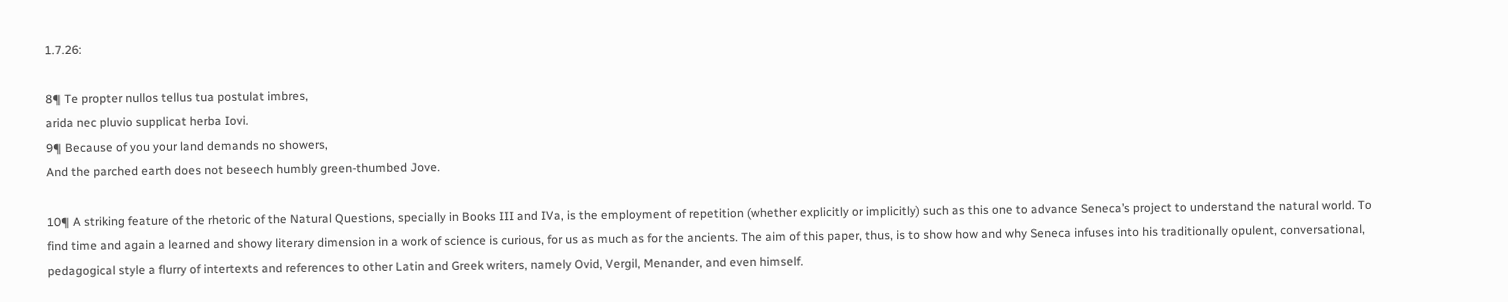1.7.26:

8¶ Te propter nullos tellus tua postulat imbres,
arida nec pluvio supplicat herba Iovi.
9¶ Because of you your land demands no showers,
And the parched earth does not beseech humbly green-thumbed Jove.

10¶ A striking feature of the rhetoric of the Natural Questions, specially in Books III and IVa, is the employment of repetition (whether explicitly or implicitly) such as this one to advance Seneca’s project to understand the natural world. To find time and again a learned and showy literary dimension in a work of science is curious, for us as much as for the ancients. The aim of this paper, thus, is to show how and why Seneca infuses into his traditionally opulent, conversational, pedagogical style a flurry of intertexts and references to other Latin and Greek writers, namely Ovid, Vergil, Menander, and even himself.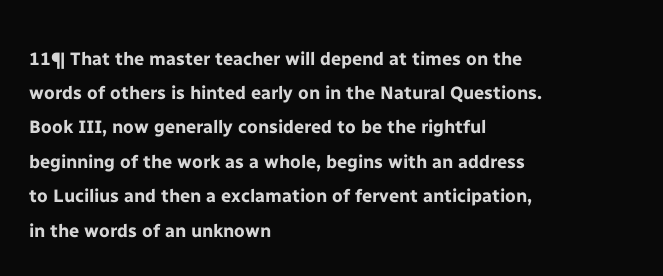11¶ That the master teacher will depend at times on the words of others is hinted early on in the Natural Questions. Book III, now generally considered to be the rightful beginning of the work as a whole, begins with an address to Lucilius and then a exclamation of fervent anticipation, in the words of an unknown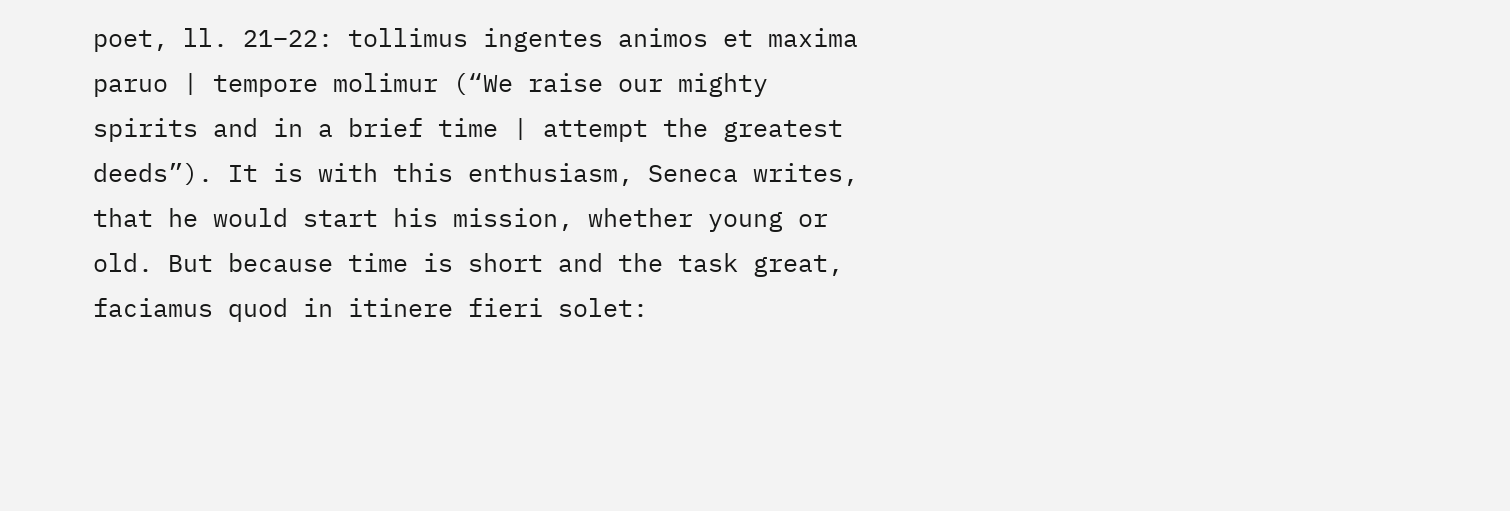poet, ll. 21–22: tollimus ingentes animos et maxima paruo | tempore molimur (“We raise our mighty spirits and in a brief time | attempt the greatest deeds”). It is with this enthusiasm, Seneca writes, that he would start his mission, whether young or old. But because time is short and the task great, faciamus quod in itinere fieri solet: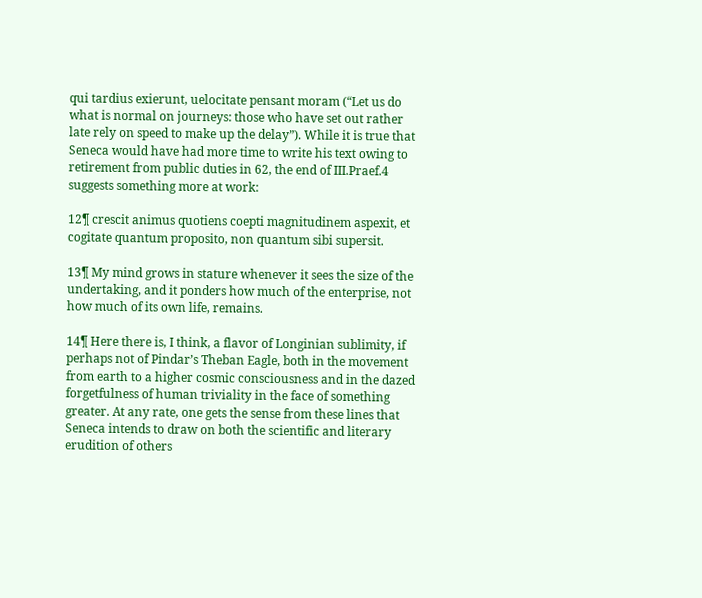qui tardius exierunt, uelocitate pensant moram (“Let us do what is normal on journeys: those who have set out rather late rely on speed to make up the delay”). While it is true that Seneca would have had more time to write his text owing to retirement from public duties in 62, the end of III.Praef.4 suggests something more at work:

12¶ crescit animus quotiens coepti magnitudinem aspexit, et cogitate quantum proposito, non quantum sibi supersit.

13¶ My mind grows in stature whenever it sees the size of the undertaking, and it ponders how much of the enterprise, not how much of its own life, remains.

14¶ Here there is, I think, a flavor of Longinian sublimity, if perhaps not of Pindar’s Theban Eagle, both in the movement from earth to a higher cosmic consciousness and in the dazed forgetfulness of human triviality in the face of something greater. At any rate, one gets the sense from these lines that Seneca intends to draw on both the scientific and literary erudition of others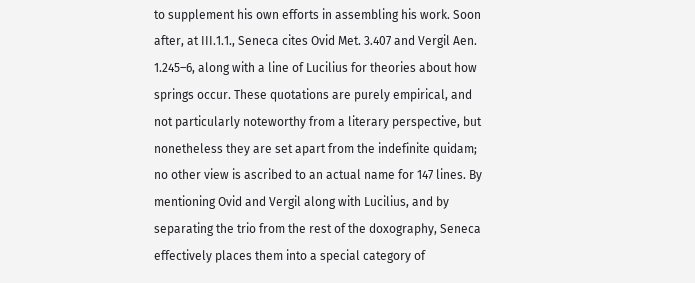to supplement his own efforts in assembling his work. Soon after, at III.1.1., Seneca cites Ovid Met. 3.407 and Vergil Aen. 1.245–6, along with a line of Lucilius for theories about how springs occur. These quotations are purely empirical, and not particularly noteworthy from a literary perspective, but nonetheless they are set apart from the indefinite quidam; no other view is ascribed to an actual name for 147 lines. By mentioning Ovid and Vergil along with Lucilius, and by separating the trio from the rest of the doxography, Seneca effectively places them into a special category of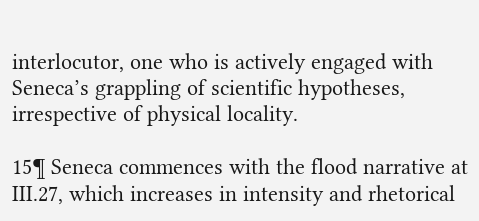interlocutor, one who is actively engaged with Seneca’s grappling of scientific hypotheses, irrespective of physical locality.

15¶ Seneca commences with the flood narrative at III.27, which increases in intensity and rhetorical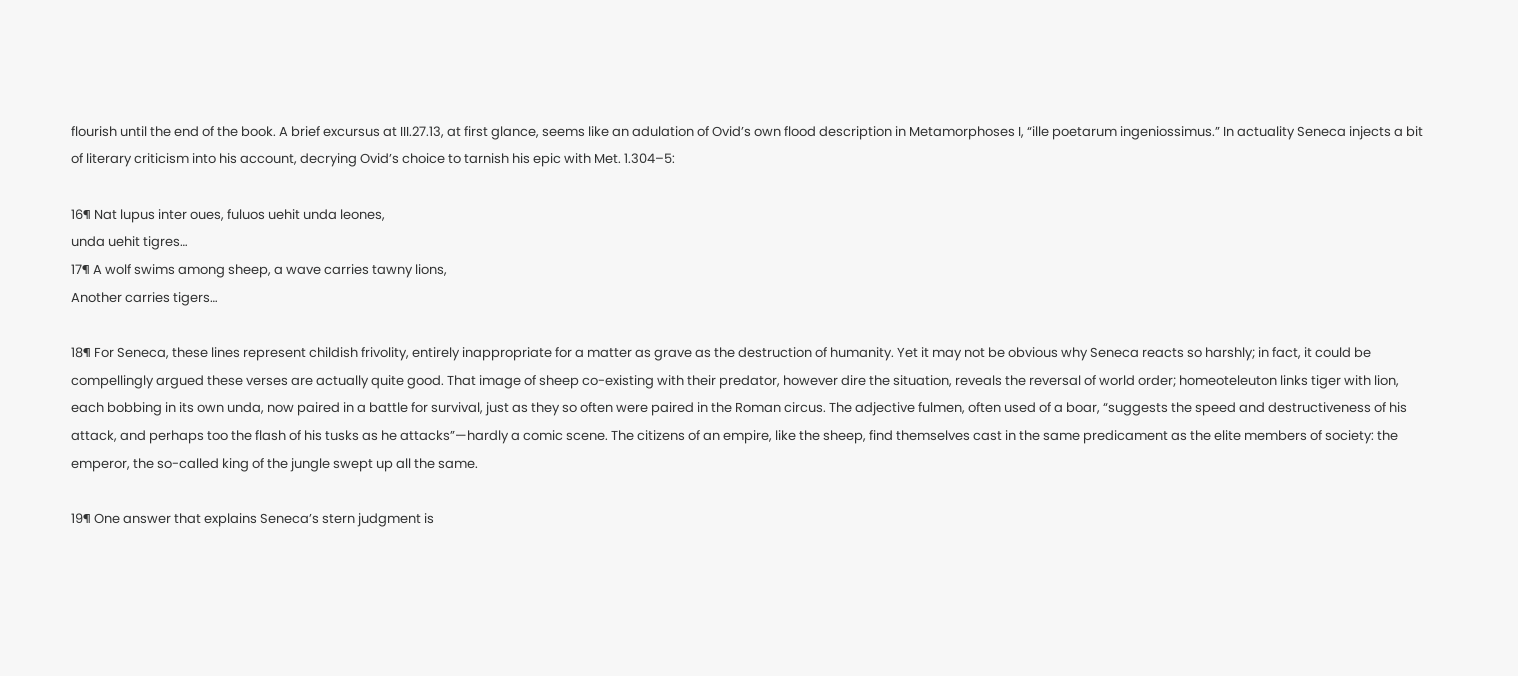flourish until the end of the book. A brief excursus at III.27.13, at first glance, seems like an adulation of Ovid’s own flood description in Metamorphoses I, “ille poetarum ingeniossimus.” In actuality Seneca injects a bit of literary criticism into his account, decrying Ovid’s choice to tarnish his epic with Met. 1.304–5:

16¶ Nat lupus inter oues, fuluos uehit unda leones,
unda uehit tigres…
17¶ A wolf swims among sheep, a wave carries tawny lions,
Another carries tigers…

18¶ For Seneca, these lines represent childish frivolity, entirely inappropriate for a matter as grave as the destruction of humanity. Yet it may not be obvious why Seneca reacts so harshly; in fact, it could be compellingly argued these verses are actually quite good. That image of sheep co-existing with their predator, however dire the situation, reveals the reversal of world order; homeoteleuton links tiger with lion, each bobbing in its own unda, now paired in a battle for survival, just as they so often were paired in the Roman circus. The adjective fulmen, often used of a boar, “suggests the speed and destructiveness of his attack, and perhaps too the flash of his tusks as he attacks”—hardly a comic scene. The citizens of an empire, like the sheep, find themselves cast in the same predicament as the elite members of society: the emperor, the so-called king of the jungle swept up all the same.

19¶ One answer that explains Seneca’s stern judgment is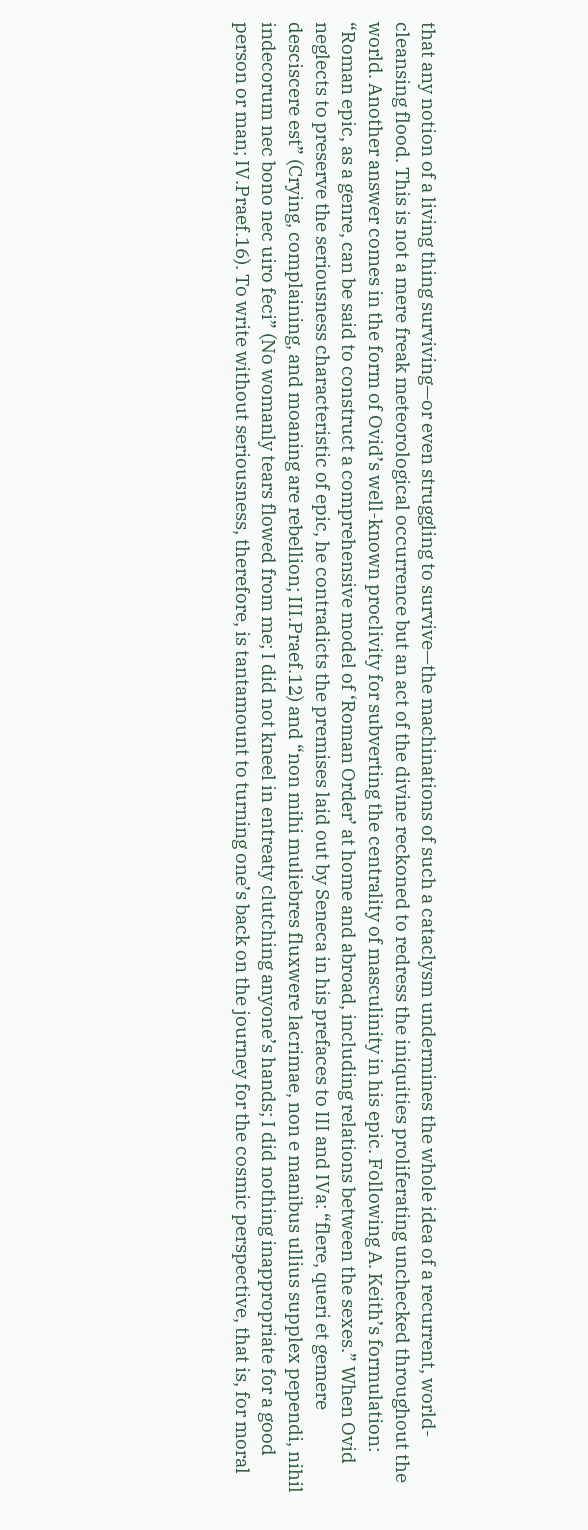that any notion of a living thing surviving—or even struggling to survive—the machinations of such a cataclysm undermines the whole idea of a recurrent, world-cleansing flood. This is not a mere freak meteorological occurrence but an act of the divine reckoned to redress the iniquities proliferating unchecked throughout the world. Another answer comes in the form of Ovid’s well-known proclivity for subverting the centrality of masculinity in his epic. Following A. Keith’s formulation: “Roman epic, as a genre, can be said to construct a comprehensive model of ‘Roman Order’ at home and abroad, including relations between the sexes.” When Ovid neglects to preserve the seriousness characteristic of epic, he contradicts the premises laid out by Seneca in his prefaces to III and IVa: “flere, queri et gemere desciscere est” (Crying, complaining, and moaning are rebellion; III.Praef.12) and “non mihi muliebres fluxwere lacrimae, non e manibus ullius supplex pependi, nihil indecorum nec bono nec uiro feci” (No womanly tears flowed from me; I did not kneel in entreaty clutching anyone’s hands; I did nothing inappropriate for a good person or man; IV.Praef.16). To write without seriousness, therefore, is tantamount to turning one’s back on the journey for the cosmic perspective, that is, for moral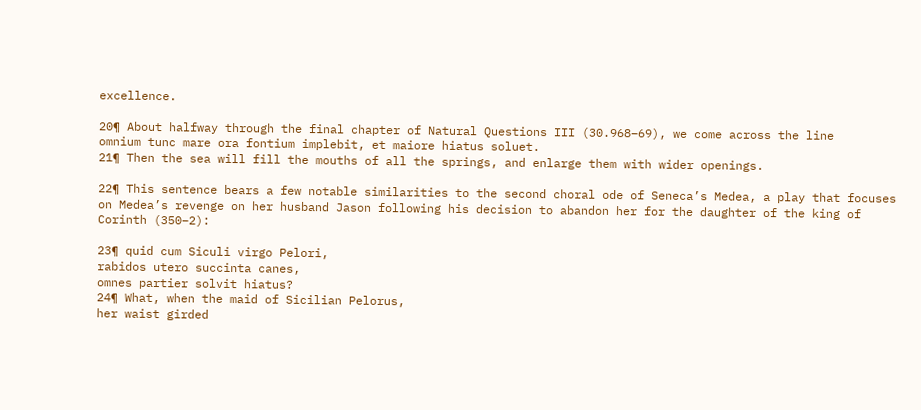excellence.

20¶ About halfway through the final chapter of Natural Questions III (30.968–69), we come across the line
omnium tunc mare ora fontium implebit, et maiore hiatus soluet.
21¶ Then the sea will fill the mouths of all the springs, and enlarge them with wider openings.

22¶ This sentence bears a few notable similarities to the second choral ode of Seneca’s Medea, a play that focuses on Medea’s revenge on her husband Jason following his decision to abandon her for the daughter of the king of Corinth (350–2):

23¶ quid cum Siculi virgo Pelori,
rabidos utero succinta canes,
omnes partier solvit hiatus?
24¶ What, when the maid of Sicilian Pelorus,
her waist girded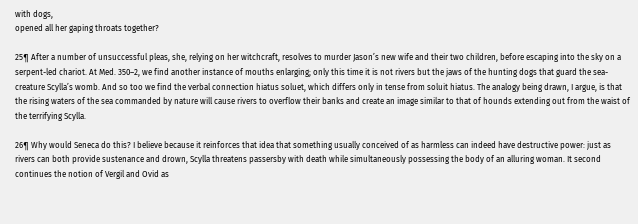with dogs,
opened all her gaping throats together?

25¶ After a number of unsuccessful pleas, she, relying on her witchcraft, resolves to murder Jason’s new wife and their two children, before escaping into the sky on a serpent-led chariot. At Med. 350–2, we find another instance of mouths enlarging; only this time it is not rivers but the jaws of the hunting dogs that guard the sea-creature Scylla’s womb. And so too we find the verbal connection hiatus soluet, which differs only in tense from soluit hiatus. The analogy being drawn, I argue, is that the rising waters of the sea commanded by nature will cause rivers to overflow their banks and create an image similar to that of hounds extending out from the waist of the terrifying Scylla.

26¶ Why would Seneca do this? I believe because it reinforces that idea that something usually conceived of as harmless can indeed have destructive power: just as rivers can both provide sustenance and drown, Scylla threatens passersby with death while simultaneously possessing the body of an alluring woman. It second continues the notion of Vergil and Ovid as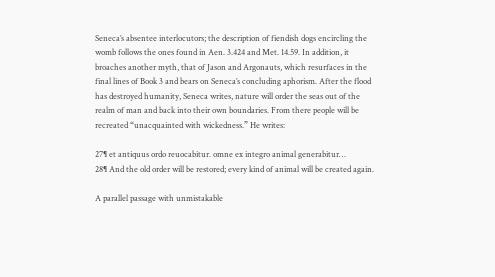Seneca’s absentee interlocutors; the description of fiendish dogs encircling the womb follows the ones found in Aen. 3.424 and Met. 14.59. In addition, it broaches another myth, that of Jason and Argonauts, which resurfaces in the final lines of Book 3 and bears on Seneca’s concluding aphorism. After the flood has destroyed humanity, Seneca writes, nature will order the seas out of the realm of man and back into their own boundaries. From there people will be recreated “unacquainted with wickedness.” He writes:

27¶ et antiquus ordo reuocabitur. omne ex integro animal generabitur…
28¶ And the old order will be restored; every kind of animal will be created again.

A parallel passage with unmistakable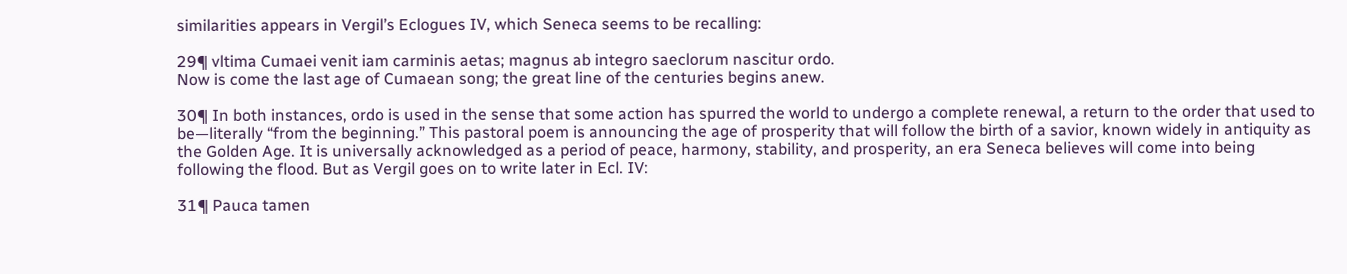similarities appears in Vergil’s Eclogues IV, which Seneca seems to be recalling:

29¶ vltima Cumaei venit iam carminis aetas; magnus ab integro saeclorum nascitur ordo.
Now is come the last age of Cumaean song; the great line of the centuries begins anew.

30¶ In both instances, ordo is used in the sense that some action has spurred the world to undergo a complete renewal, a return to the order that used to be—literally “from the beginning.” This pastoral poem is announcing the age of prosperity that will follow the birth of a savior, known widely in antiquity as the Golden Age. It is universally acknowledged as a period of peace, harmony, stability, and prosperity, an era Seneca believes will come into being following the flood. But as Vergil goes on to write later in Ecl. IV:

31¶ Pauca tamen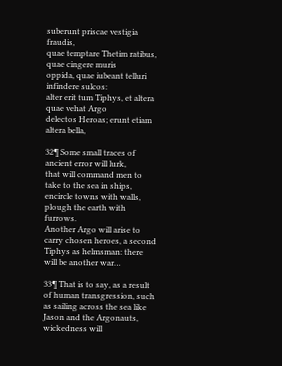suberunt priscae vestigia fraudis,
quae temptare Thetim ratibus, quae cingere muris
oppida, quae iubeant telluri infindere sulcos:
alter erit tum Tiphys, et altera quae vehat Argo
delectos Heroas; erunt etiam altera bella,

32¶ Some small traces of ancient error will lurk,
that will command men to take to the sea in ships,
encircle towns with walls, plough the earth with furrows.
Another Argo will arise to carry chosen heroes, a second
Tiphys as helmsman: there will be another war…

33¶ That is to say, as a result of human transgression, such as sailing across the sea like Jason and the Argonauts, wickedness will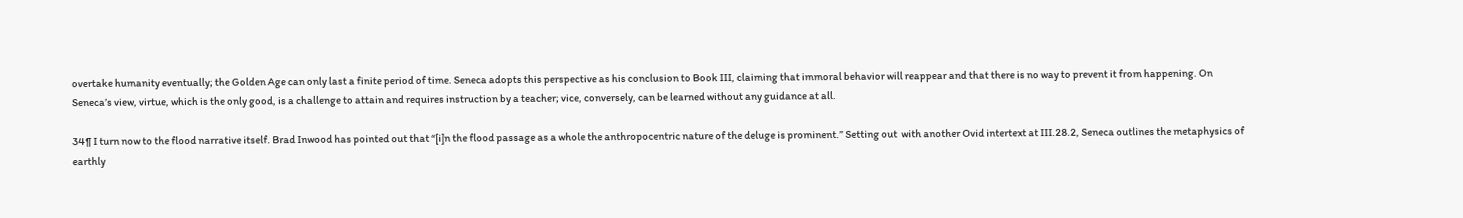overtake humanity eventually; the Golden Age can only last a finite period of time. Seneca adopts this perspective as his conclusion to Book III, claiming that immoral behavior will reappear and that there is no way to prevent it from happening. On Seneca’s view, virtue, which is the only good, is a challenge to attain and requires instruction by a teacher; vice, conversely, can be learned without any guidance at all.

34¶ I turn now to the flood narrative itself. Brad Inwood has pointed out that “[i]n the flood passage as a whole the anthropocentric nature of the deluge is prominent.” Setting out  with another Ovid intertext at III.28.2, Seneca outlines the metaphysics of earthly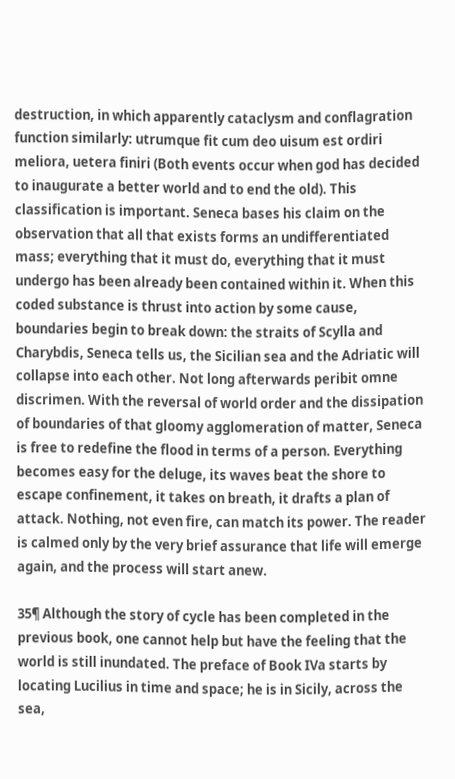destruction, in which apparently cataclysm and conflagration function similarly: utrumque fit cum deo uisum est ordiri meliora, uetera finiri (Both events occur when god has decided to inaugurate a better world and to end the old). This classification is important. Seneca bases his claim on the observation that all that exists forms an undifferentiated mass; everything that it must do, everything that it must undergo has been already been contained within it. When this coded substance is thrust into action by some cause, boundaries begin to break down: the straits of Scylla and Charybdis, Seneca tells us, the Sicilian sea and the Adriatic will collapse into each other. Not long afterwards peribit omne discrimen. With the reversal of world order and the dissipation of boundaries of that gloomy agglomeration of matter, Seneca is free to redefine the flood in terms of a person. Everything becomes easy for the deluge, its waves beat the shore to escape confinement, it takes on breath, it drafts a plan of attack. Nothing, not even fire, can match its power. The reader is calmed only by the very brief assurance that life will emerge again, and the process will start anew.

35¶ Although the story of cycle has been completed in the previous book, one cannot help but have the feeling that the world is still inundated. The preface of Book IVa starts by locating Lucilius in time and space; he is in Sicily, across the sea,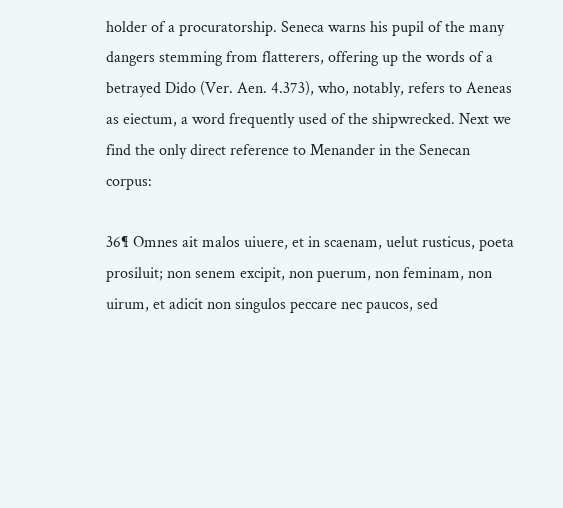holder of a procuratorship. Seneca warns his pupil of the many dangers stemming from flatterers, offering up the words of a betrayed Dido (Ver. Aen. 4.373), who, notably, refers to Aeneas as eiectum, a word frequently used of the shipwrecked. Next we find the only direct reference to Menander in the Senecan corpus:

36¶ Omnes ait malos uiuere, et in scaenam, uelut rusticus, poeta prosiluit; non senem excipit, non puerum, non feminam, non uirum, et adicit non singulos peccare nec paucos, sed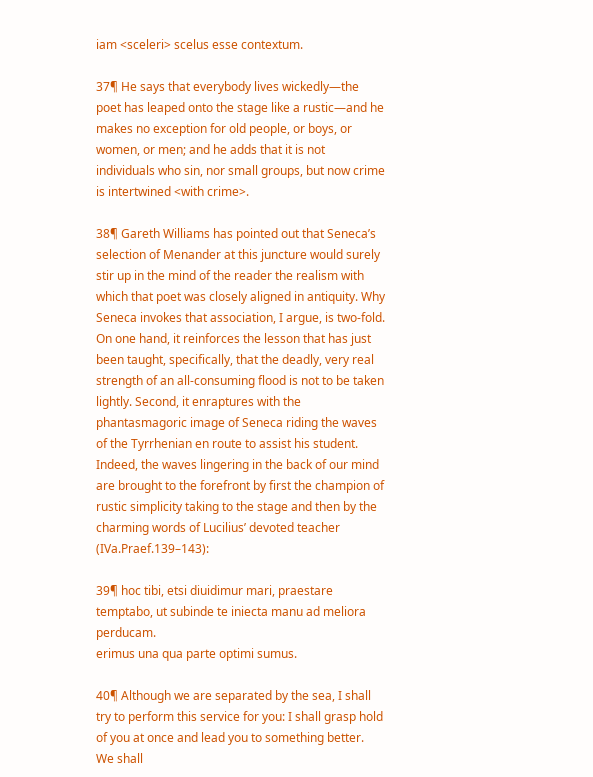iam <sceleri> scelus esse contextum.

37¶ He says that everybody lives wickedly—the poet has leaped onto the stage like a rustic—and he makes no exception for old people, or boys, or women, or men; and he adds that it is not individuals who sin, nor small groups, but now crime is intertwined <with crime>.

38¶ Gareth Williams has pointed out that Seneca’s selection of Menander at this juncture would surely stir up in the mind of the reader the realism with which that poet was closely aligned in antiquity. Why Seneca invokes that association, I argue, is two-fold. On one hand, it reinforces the lesson that has just been taught, specifically, that the deadly, very real strength of an all-consuming flood is not to be taken lightly. Second, it enraptures with the phantasmagoric image of Seneca riding the waves of the Tyrrhenian en route to assist his student. Indeed, the waves lingering in the back of our mind are brought to the forefront by first the champion of rustic simplicity taking to the stage and then by the charming words of Lucilius’ devoted teacher (IVa.Praef.139–143):

39¶ hoc tibi, etsi diuidimur mari, praestare temptabo, ut subinde te iniecta manu ad meliora perducam.
erimus una qua parte optimi sumus.

40¶ Although we are separated by the sea, I shall try to perform this service for you: I shall grasp hold of you at once and lead you to something better.
We shall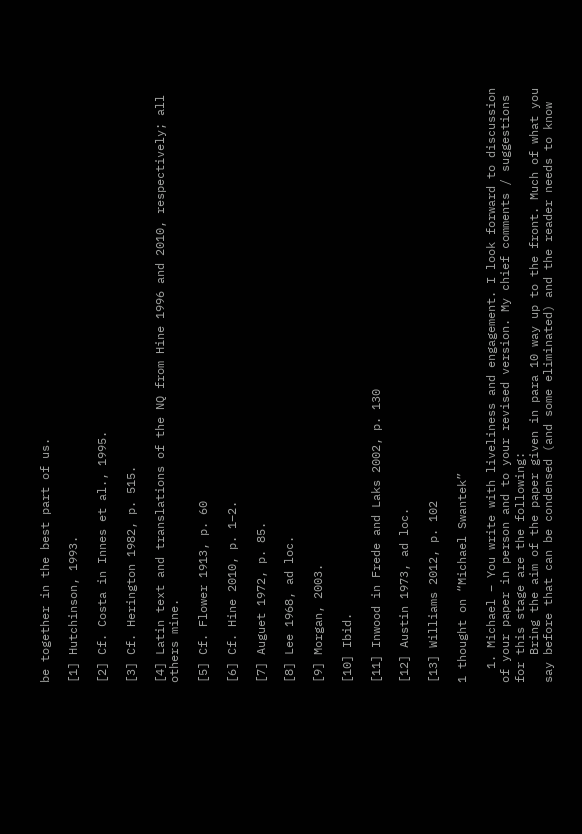be together in the best part of us.

[1] Hutchinson, 1993.

[2] Cf. Costa in Innes et al., 1995.

[3] Cf. Herington 1982, p. 515.

[4] Latin text and translations of the NQ from Hine 1996 and 2010, respectively; all others mine.

[5] Cf. Flower 1913, p. 60

[6] Cf. Hine 2010, p. 1–2.

[7] Auguet 1972, p. 85.

[8] Lee 1968, ad loc.

[9] Morgan, 2003.

[10] Ibid.

[11] Inwood in Frede and Laks 2002, p. 130

[12] Austin 1973, ad loc.

[13] Williams 2012, p. 102

1 thought on “Michael Swantek”

  1. Michael – You write with liveliness and engagement. I look forward to discussion of your paper in person and to your revised version. My chief comments / suggestions for this stage are the following:
    Bring the aim of the paper given in para 10 way up to the front. Much of what you say before that can be condensed (and some eliminated) and the reader needs to know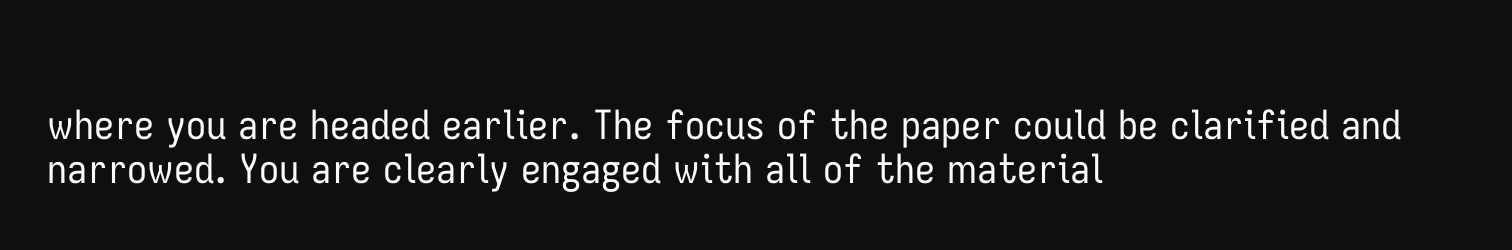where you are headed earlier. The focus of the paper could be clarified and narrowed. You are clearly engaged with all of the material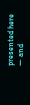presented here — and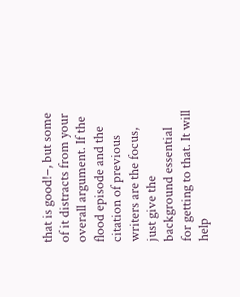that is good!–, but some of it distracts from your overall argument. If the flood episode and the citation of previous writers are the focus, just give the background essential for getting to that. It will help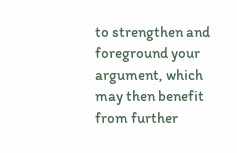to strengthen and foreground your argument, which may then benefit from further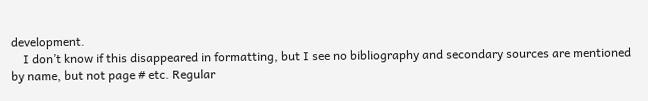development.
    I don’t know if this disappeared in formatting, but I see no bibliography and secondary sources are mentioned by name, but not page # etc. Regular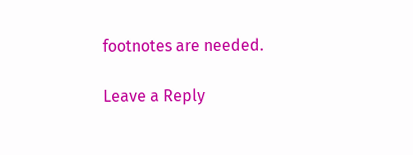footnotes are needed.

Leave a Reply